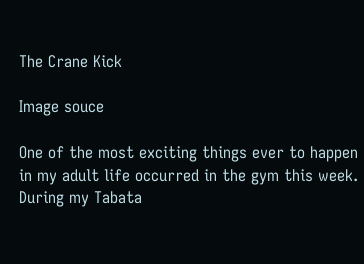The Crane Kick

Image souce

One of the most exciting things ever to happen in my adult life occurred in the gym this week. During my Tabata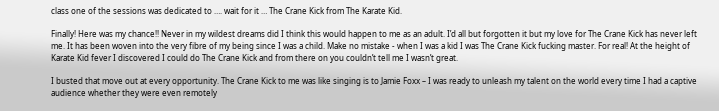class one of the sessions was dedicated to …. wait for it … The Crane Kick from The Karate Kid.

Finally! Here was my chance!! Never in my wildest dreams did I think this would happen to me as an adult. I’d all but forgotten it but my love for The Crane Kick has never left me. It has been woven into the very fibre of my being since I was a child. Make no mistake - when I was a kid I was The Crane Kick fucking master. For real! At the height of Karate Kid fever I discovered I could do The Crane Kick and from there on you couldn’t tell me I wasn’t great.

I busted that move out at every opportunity. The Crane Kick to me was like singing is to Jamie Foxx – I was ready to unleash my talent on the world every time I had a captive audience whether they were even remotely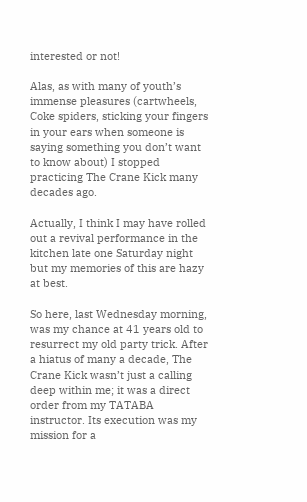interested or not!

Alas, as with many of youth’s immense pleasures (cartwheels, Coke spiders, sticking your fingers in your ears when someone is saying something you don’t want to know about) I stopped practicing The Crane Kick many decades ago.

Actually, I think I may have rolled out a revival performance in the kitchen late one Saturday night but my memories of this are hazy at best.

So here, last Wednesday morning, was my chance at 41 years old to resurrect my old party trick. After a hiatus of many a decade, The Crane Kick wasn’t just a calling deep within me; it was a direct order from my TATABA instructor. Its execution was my mission for a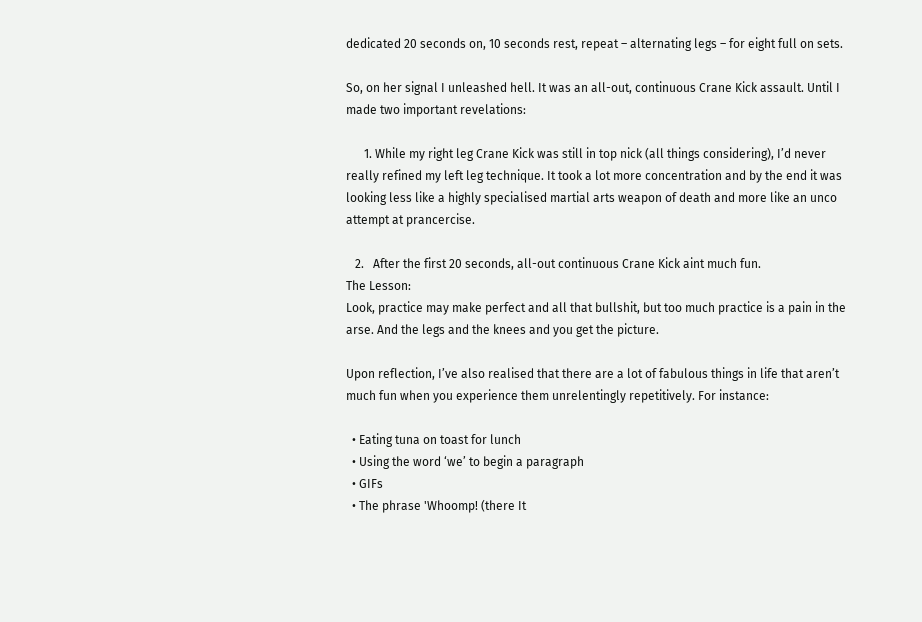dedicated 20 seconds on, 10 seconds rest, repeat – alternating legs – for eight full on sets.

So, on her signal I unleashed hell. It was an all-out, continuous Crane Kick assault. Until I made two important revelations:

      1. While my right leg Crane Kick was still in top nick (all things considering), I’d never really refined my left leg technique. It took a lot more concentration and by the end it was looking less like a highly specialised martial arts weapon of death and more like an unco attempt at prancercise.

   2.   After the first 20 seconds, all-out continuous Crane Kick aint much fun.
The Lesson:
Look, practice may make perfect and all that bullshit, but too much practice is a pain in the arse. And the legs and the knees and you get the picture.

Upon reflection, I’ve also realised that there are a lot of fabulous things in life that aren’t much fun when you experience them unrelentingly repetitively. For instance:

  • Eating tuna on toast for lunch
  • Using the word ‘we’ to begin a paragraph
  • GIFs
  • The phrase 'Whoomp! (there It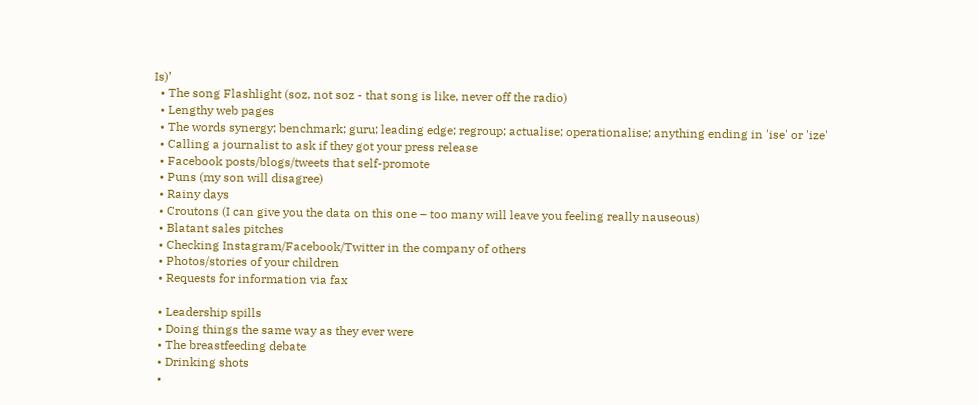Is)’
  • The song Flashlight (soz, not soz - that song is like, never off the radio)
  • Lengthy web pages
  • The words synergy; benchmark; guru; leading edge; regroup; actualise; operationalise; anything ending in 'ise' or 'ize'
  • Calling a journalist to ask if they got your press release
  • Facebook posts/blogs/tweets that self-promote
  • Puns (my son will disagree)
  • Rainy days
  • Croutons (I can give you the data on this one – too many will leave you feeling really nauseous)
  • Blatant sales pitches
  • Checking Instagram/Facebook/Twitter in the company of others
  • Photos/stories of your children
  • Requests for information via fax

  • Leadership spills
  • Doing things the same way as they ever were
  • The breastfeeding debate
  • Drinking shots
  •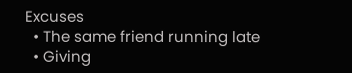Excuses
  • The same friend running late
  • Giving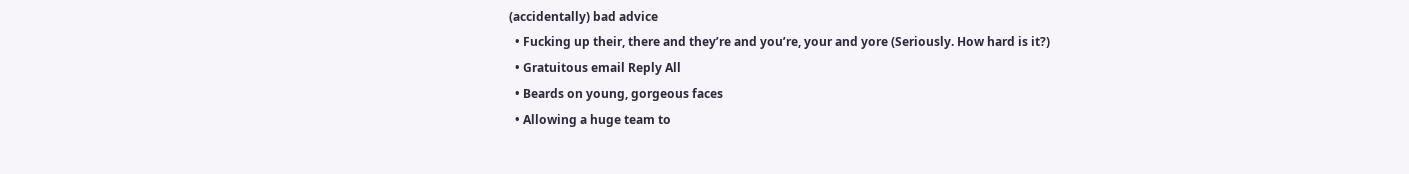(accidentally) bad advice
  • Fucking up their, there and they’re and you’re, your and yore (Seriously. How hard is it?)
  • Gratuitous email Reply All
  • Beards on young, gorgeous faces
  • Allowing a huge team to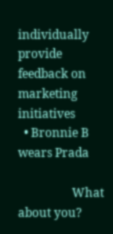individually provide feedback on marketing initiatives
  • Bronnie B wears Prada

                  What about you?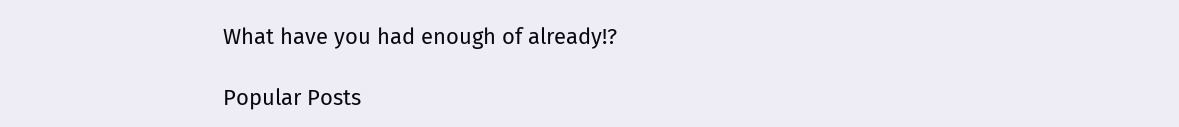What have you had enough of already!?

Popular Posts